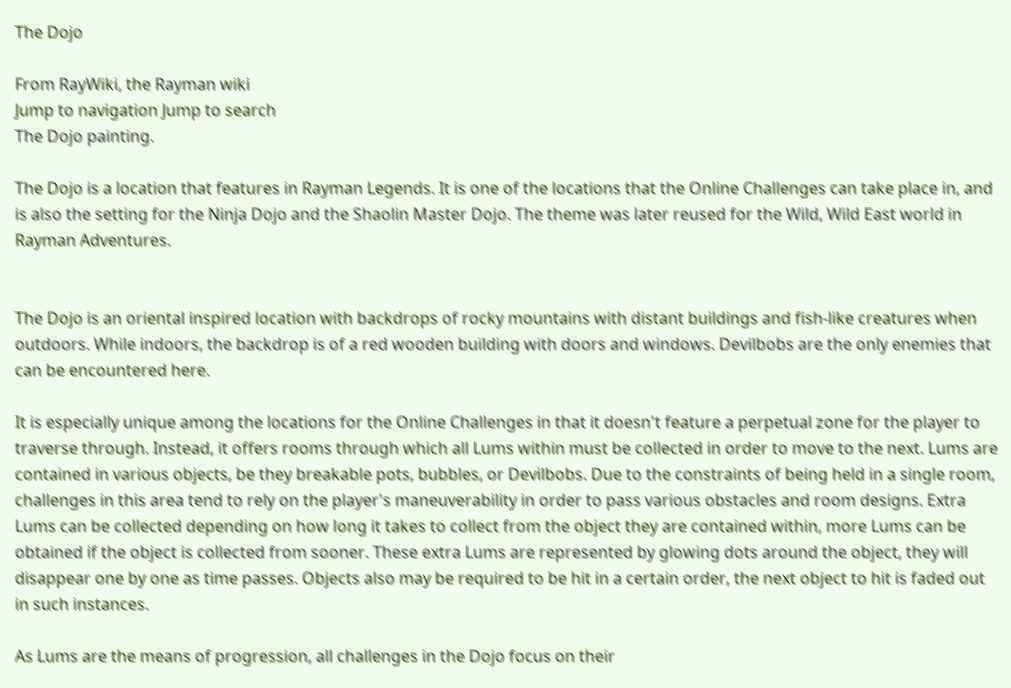The Dojo

From RayWiki, the Rayman wiki
Jump to navigation Jump to search
The Dojo painting.

The Dojo is a location that features in Rayman Legends. It is one of the locations that the Online Challenges can take place in, and is also the setting for the Ninja Dojo and the Shaolin Master Dojo. The theme was later reused for the Wild, Wild East world in Rayman Adventures.


The Dojo is an oriental inspired location with backdrops of rocky mountains with distant buildings and fish-like creatures when outdoors. While indoors, the backdrop is of a red wooden building with doors and windows. Devilbobs are the only enemies that can be encountered here.

It is especially unique among the locations for the Online Challenges in that it doesn't feature a perpetual zone for the player to traverse through. Instead, it offers rooms through which all Lums within must be collected in order to move to the next. Lums are contained in various objects, be they breakable pots, bubbles, or Devilbobs. Due to the constraints of being held in a single room, challenges in this area tend to rely on the player's maneuverability in order to pass various obstacles and room designs. Extra Lums can be collected depending on how long it takes to collect from the object they are contained within, more Lums can be obtained if the object is collected from sooner. These extra Lums are represented by glowing dots around the object, they will disappear one by one as time passes. Objects also may be required to be hit in a certain order, the next object to hit is faded out in such instances.

As Lums are the means of progression, all challenges in the Dojo focus on their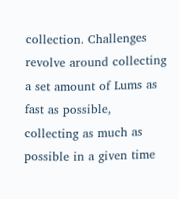collection. Challenges revolve around collecting a set amount of Lums as fast as possible, collecting as much as possible in a given time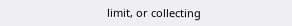limit, or collecting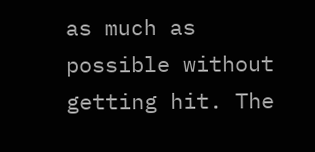as much as possible without getting hit. The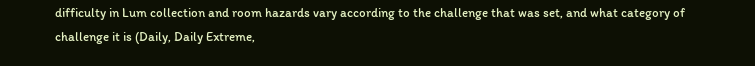difficulty in Lum collection and room hazards vary according to the challenge that was set, and what category of challenge it is (Daily, Daily Extreme,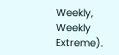Weekly, Weekly Extreme).